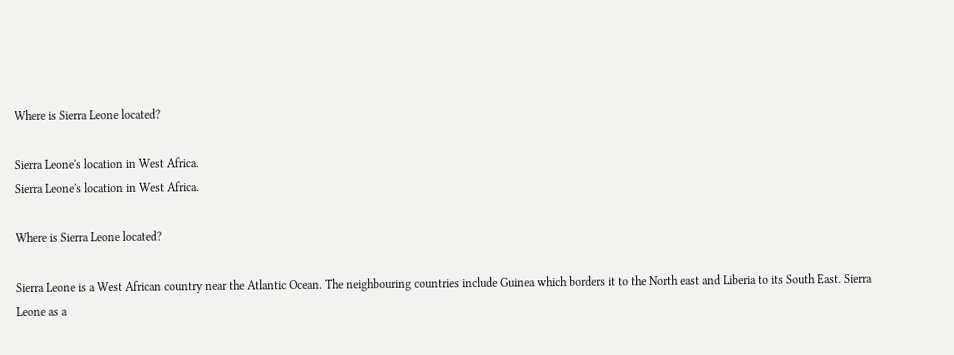Where is Sierra Leone located?

Sierra Leone's location in West Africa.
Sierra Leone's location in West Africa.

Where is Sierra Leone located?

Sierra Leone is a West African country near the Atlantic Ocean. The neighbouring countries include Guinea which borders it to the North east and Liberia to its South East. Sierra Leone as a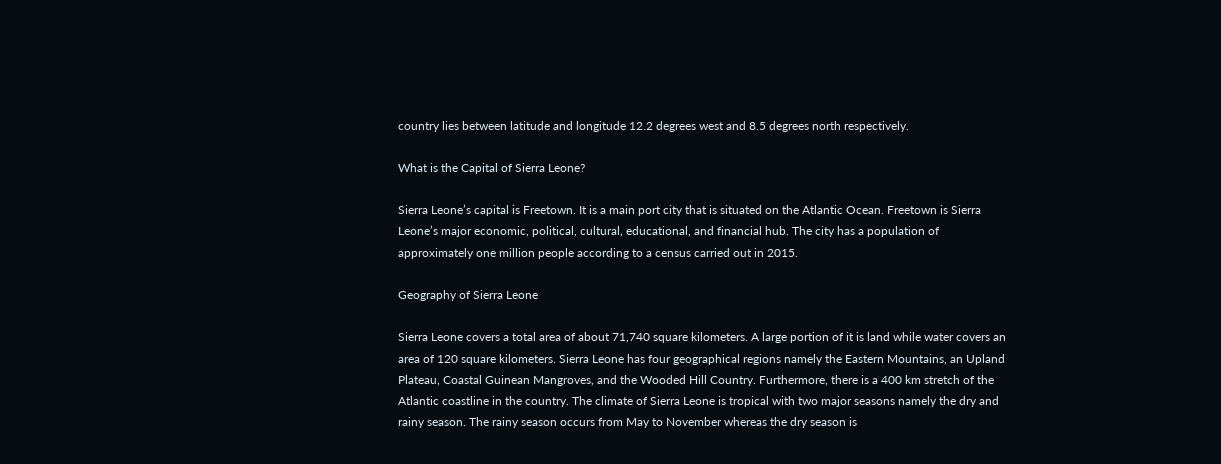country lies between latitude and longitude 12.2 degrees west and 8.5 degrees north respectively.

What is the Capital of Sierra Leone?

Sierra Leone’s capital is Freetown. It is a main port city that is situated on the Atlantic Ocean. Freetown is Sierra Leone’s major economic, political, cultural, educational, and financial hub. The city has a population of approximately one million people according to a census carried out in 2015.

Geography of Sierra Leone

Sierra Leone covers a total area of about 71,740 square kilometers. A large portion of it is land while water covers an area of 120 square kilometers. Sierra Leone has four geographical regions namely the Eastern Mountains, an Upland Plateau, Coastal Guinean Mangroves, and the Wooded Hill Country. Furthermore, there is a 400 km stretch of the Atlantic coastline in the country. The climate of Sierra Leone is tropical with two major seasons namely the dry and rainy season. The rainy season occurs from May to November whereas the dry season is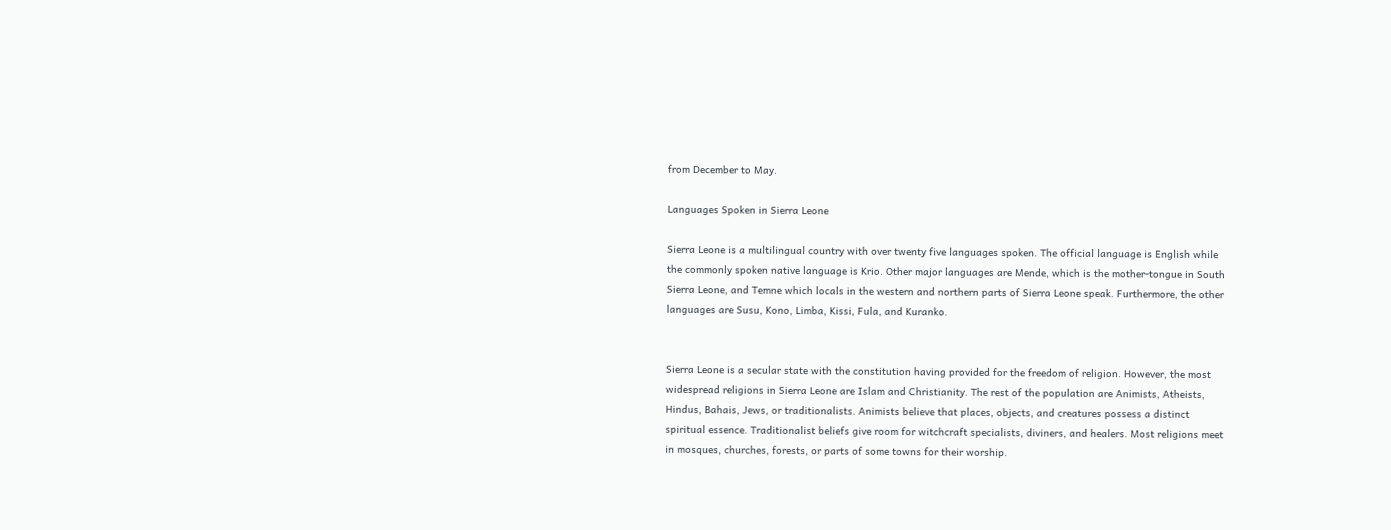from December to May.

Languages Spoken in Sierra Leone

Sierra Leone is a multilingual country with over twenty five languages spoken. The official language is English while the commonly spoken native language is Krio. Other major languages are Mende, which is the mother-tongue in South Sierra Leone, and Temne which locals in the western and northern parts of Sierra Leone speak. Furthermore, the other languages are Susu, Kono, Limba, Kissi, Fula, and Kuranko.


Sierra Leone is a secular state with the constitution having provided for the freedom of religion. However, the most widespread religions in Sierra Leone are Islam and Christianity. The rest of the population are Animists, Atheists, Hindus, Bahais, Jews, or traditionalists. Animists believe that places, objects, and creatures possess a distinct spiritual essence. Traditionalist beliefs give room for witchcraft specialists, diviners, and healers. Most religions meet in mosques, churches, forests, or parts of some towns for their worship.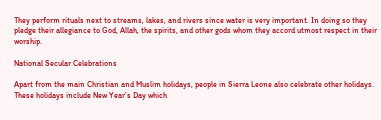They perform rituals next to streams, lakes, and rivers since water is very important. In doing so they pledge their allegiance to God, Allah, the spirits, and other gods whom they accord utmost respect in their worship.

National Secular Celebrations

Apart from the main Christian and Muslim holidays, people in Sierra Leone also celebrate other holidays. These holidays include New Year’s Day which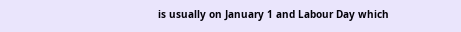is usually on January 1 and Labour Day which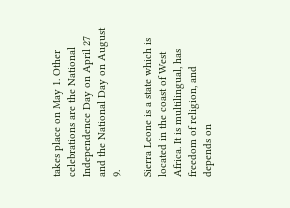takes place on May 1. Other celebrations are the National Independence Day on April 27 and the National Day on August 9.

Sierra Leone is a state which is located in the coast of West Africa. It is multilingual, has freedom of religion, and depends on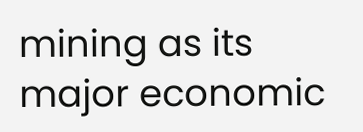mining as its major economic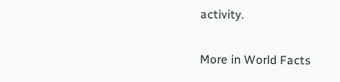activity.


More in World Facts